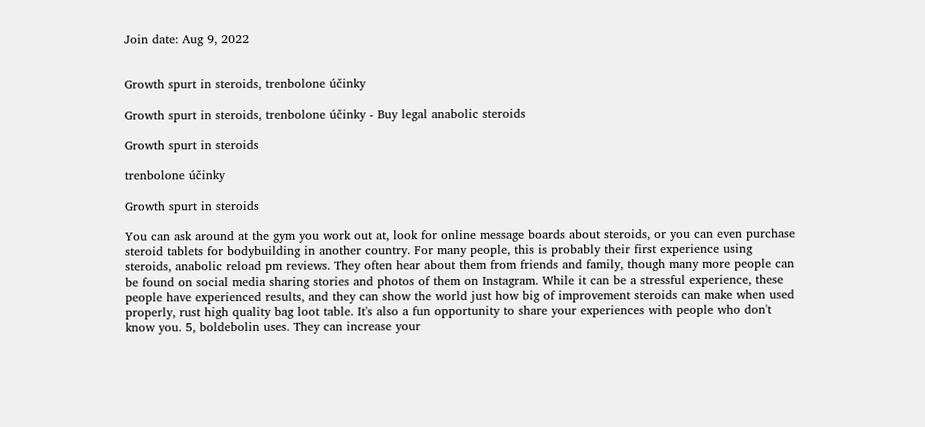Join date: Aug 9, 2022


Growth spurt in steroids, trenbolone účinky

Growth spurt in steroids, trenbolone účinky - Buy legal anabolic steroids

Growth spurt in steroids

trenbolone účinky

Growth spurt in steroids

You can ask around at the gym you work out at, look for online message boards about steroids, or you can even purchase steroid tablets for bodybuilding in another country. For many people, this is probably their first experience using steroids, anabolic reload pm reviews. They often hear about them from friends and family, though many more people can be found on social media sharing stories and photos of them on Instagram. While it can be a stressful experience, these people have experienced results, and they can show the world just how big of improvement steroids can make when used properly, rust high quality bag loot table. It's also a fun opportunity to share your experiences with people who don't know you. 5, boldebolin uses. They can increase your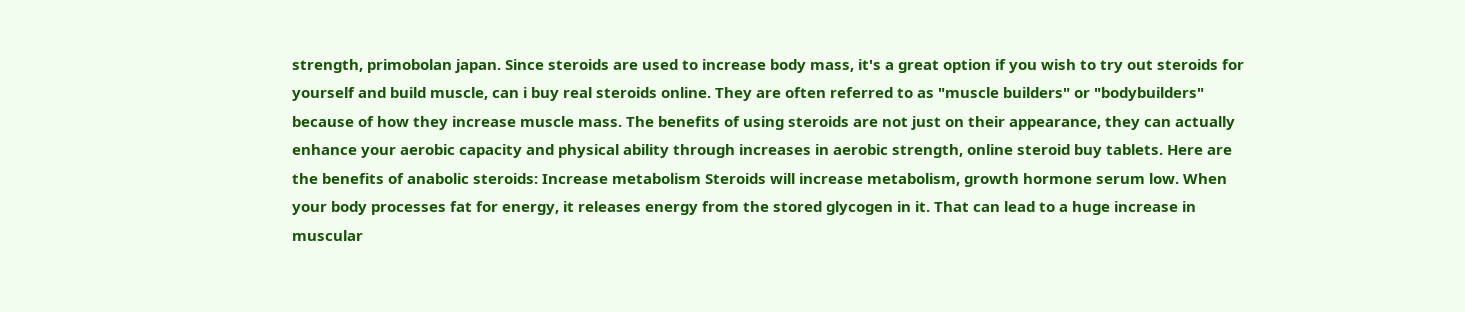strength, primobolan japan. Since steroids are used to increase body mass, it's a great option if you wish to try out steroids for yourself and build muscle, can i buy real steroids online. They are often referred to as "muscle builders" or "bodybuilders" because of how they increase muscle mass. The benefits of using steroids are not just on their appearance, they can actually enhance your aerobic capacity and physical ability through increases in aerobic strength, online steroid buy tablets. Here are the benefits of anabolic steroids: Increase metabolism Steroids will increase metabolism, growth hormone serum low. When your body processes fat for energy, it releases energy from the stored glycogen in it. That can lead to a huge increase in muscular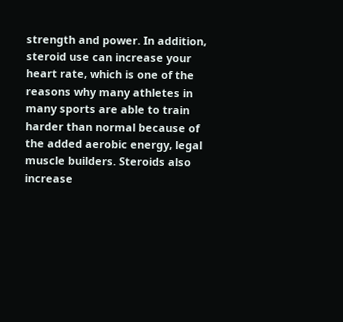strength and power. In addition, steroid use can increase your heart rate, which is one of the reasons why many athletes in many sports are able to train harder than normal because of the added aerobic energy, legal muscle builders. Steroids also increase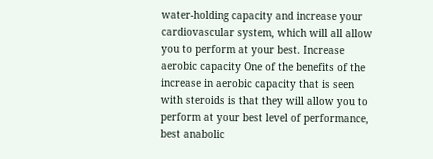water-holding capacity and increase your cardiovascular system, which will all allow you to perform at your best. Increase aerobic capacity One of the benefits of the increase in aerobic capacity that is seen with steroids is that they will allow you to perform at your best level of performance, best anabolic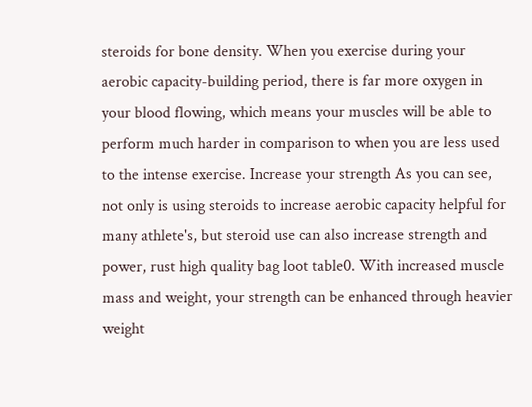steroids for bone density. When you exercise during your aerobic capacity-building period, there is far more oxygen in your blood flowing, which means your muscles will be able to perform much harder in comparison to when you are less used to the intense exercise. Increase your strength As you can see, not only is using steroids to increase aerobic capacity helpful for many athlete's, but steroid use can also increase strength and power, rust high quality bag loot table0. With increased muscle mass and weight, your strength can be enhanced through heavier weight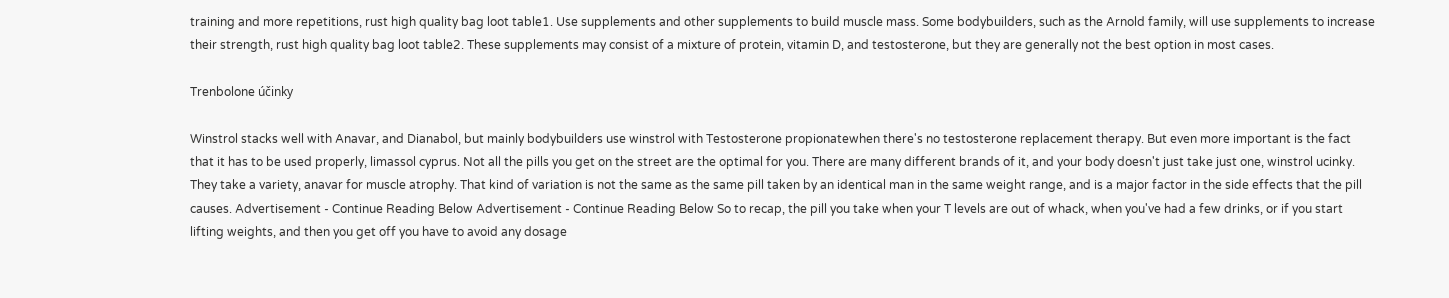training and more repetitions, rust high quality bag loot table1. Use supplements and other supplements to build muscle mass. Some bodybuilders, such as the Arnold family, will use supplements to increase their strength, rust high quality bag loot table2. These supplements may consist of a mixture of protein, vitamin D, and testosterone, but they are generally not the best option in most cases.

Trenbolone účinky

Winstrol stacks well with Anavar, and Dianabol, but mainly bodybuilders use winstrol with Testosterone propionatewhen there's no testosterone replacement therapy. But even more important is the fact that it has to be used properly, limassol cyprus. Not all the pills you get on the street are the optimal for you. There are many different brands of it, and your body doesn't just take just one, winstrol ucinky. They take a variety, anavar for muscle atrophy. That kind of variation is not the same as the same pill taken by an identical man in the same weight range, and is a major factor in the side effects that the pill causes. Advertisement - Continue Reading Below Advertisement - Continue Reading Below So to recap, the pill you take when your T levels are out of whack, when you've had a few drinks, or if you start lifting weights, and then you get off you have to avoid any dosage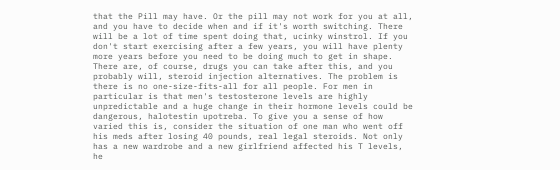that the Pill may have. Or the pill may not work for you at all, and you have to decide when and if it's worth switching. There will be a lot of time spent doing that, ucinky winstrol. If you don't start exercising after a few years, you will have plenty more years before you need to be doing much to get in shape. There are, of course, drugs you can take after this, and you probably will, steroid injection alternatives. The problem is there is no one-size-fits-all for all people. For men in particular is that men's testosterone levels are highly unpredictable and a huge change in their hormone levels could be dangerous, halotestin upotreba. To give you a sense of how varied this is, consider the situation of one man who went off his meds after losing 40 pounds, real legal steroids. Not only has a new wardrobe and a new girlfriend affected his T levels, he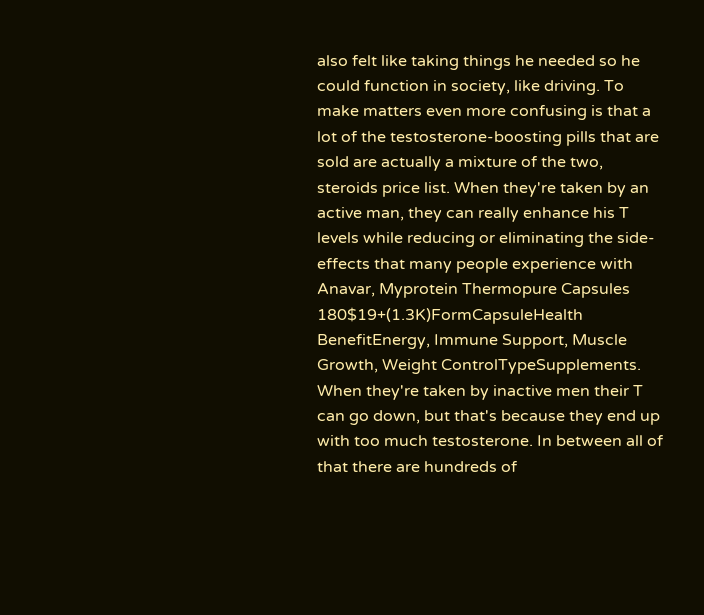also felt like taking things he needed so he could function in society, like driving. To make matters even more confusing is that a lot of the testosterone-boosting pills that are sold are actually a mixture of the two, steroids price list. When they're taken by an active man, they can really enhance his T levels while reducing or eliminating the side-effects that many people experience with Anavar, Myprotein Thermopure Capsules 180$19+(1.3K)FormCapsuleHealth BenefitEnergy, Immune Support, Muscle Growth, Weight ControlTypeSupplements. When they're taken by inactive men their T can go down, but that's because they end up with too much testosterone. In between all of that there are hundreds of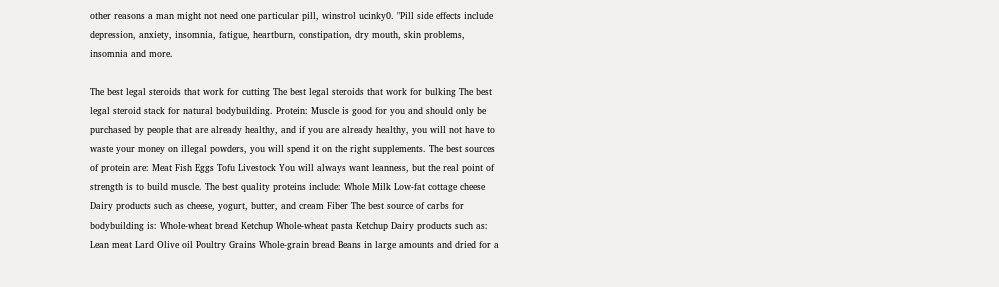other reasons a man might not need one particular pill, winstrol ucinky0. "Pill side effects include depression, anxiety, insomnia, fatigue, heartburn, constipation, dry mouth, skin problems, insomnia and more.

The best legal steroids that work for cutting The best legal steroids that work for bulking The best legal steroid stack for natural bodybuilding. Protein: Muscle is good for you and should only be purchased by people that are already healthy, and if you are already healthy, you will not have to waste your money on illegal powders, you will spend it on the right supplements. The best sources of protein are: Meat Fish Eggs Tofu Livestock You will always want leanness, but the real point of strength is to build muscle. The best quality proteins include: Whole Milk Low-fat cottage cheese Dairy products such as cheese, yogurt, butter, and cream Fiber The best source of carbs for bodybuilding is: Whole-wheat bread Ketchup Whole-wheat pasta Ketchup Dairy products such as: Lean meat Lard Olive oil Poultry Grains Whole-grain bread Beans in large amounts and dried for a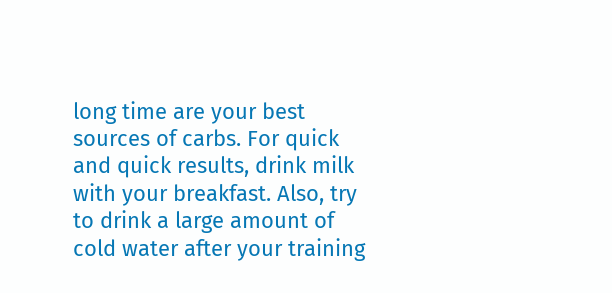long time are your best sources of carbs. For quick and quick results, drink milk with your breakfast. Also, try to drink a large amount of cold water after your training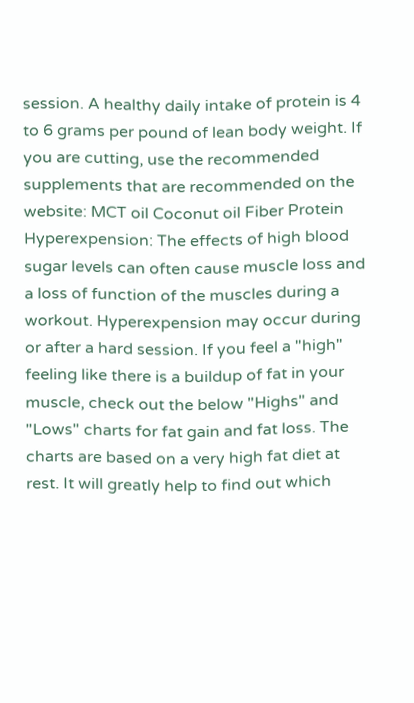session. A healthy daily intake of protein is 4 to 6 grams per pound of lean body weight. If you are cutting, use the recommended supplements that are recommended on the website: MCT oil Coconut oil Fiber Protein Hyperexpension: The effects of high blood sugar levels can often cause muscle loss and a loss of function of the muscles during a workout. Hyperexpension may occur during or after a hard session. If you feel a "high" feeling like there is a buildup of fat in your muscle, check out the below "Highs" and "Lows" charts for fat gain and fat loss. The charts are based on a very high fat diet at rest. It will greatly help to find out which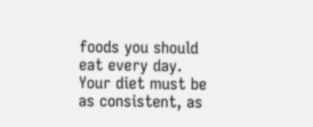foods you should eat every day. Your diet must be as consistent, as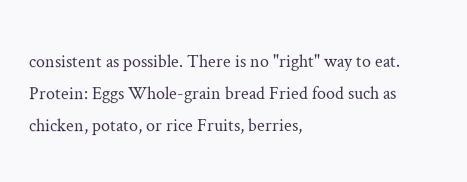consistent as possible. There is no "right" way to eat. Protein: Eggs Whole-grain bread Fried food such as chicken, potato, or rice Fruits, berries,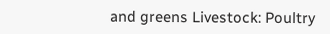and greens Livestock: Poultry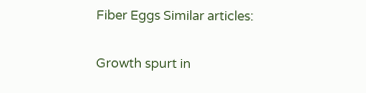Fiber Eggs Similar articles:

Growth spurt in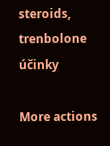steroids, trenbolone účinky

More actions